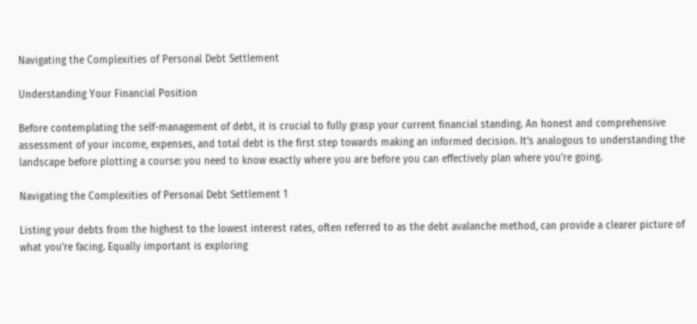Navigating the Complexities of Personal Debt Settlement

Understanding Your Financial Position

Before contemplating the self-management of debt, it is crucial to fully grasp your current financial standing. An honest and comprehensive assessment of your income, expenses, and total debt is the first step towards making an informed decision. It’s analogous to understanding the landscape before plotting a course: you need to know exactly where you are before you can effectively plan where you’re going.

Navigating the Complexities of Personal Debt Settlement 1

Listing your debts from the highest to the lowest interest rates, often referred to as the debt avalanche method, can provide a clearer picture of what you’re facing. Equally important is exploring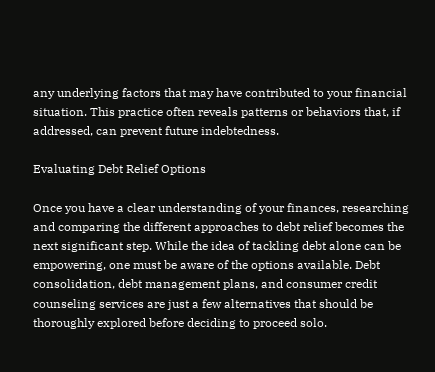any underlying factors that may have contributed to your financial situation. This practice often reveals patterns or behaviors that, if addressed, can prevent future indebtedness.

Evaluating Debt Relief Options

Once you have a clear understanding of your finances, researching and comparing the different approaches to debt relief becomes the next significant step. While the idea of tackling debt alone can be empowering, one must be aware of the options available. Debt consolidation, debt management plans, and consumer credit counseling services are just a few alternatives that should be thoroughly explored before deciding to proceed solo.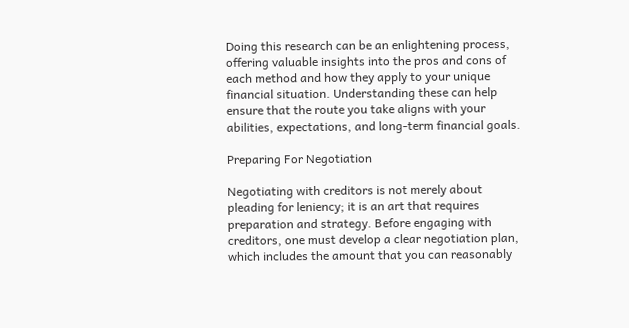Doing this research can be an enlightening process, offering valuable insights into the pros and cons of each method and how they apply to your unique financial situation. Understanding these can help ensure that the route you take aligns with your abilities, expectations, and long-term financial goals.

Preparing For Negotiation

Negotiating with creditors is not merely about pleading for leniency; it is an art that requires preparation and strategy. Before engaging with creditors, one must develop a clear negotiation plan, which includes the amount that you can reasonably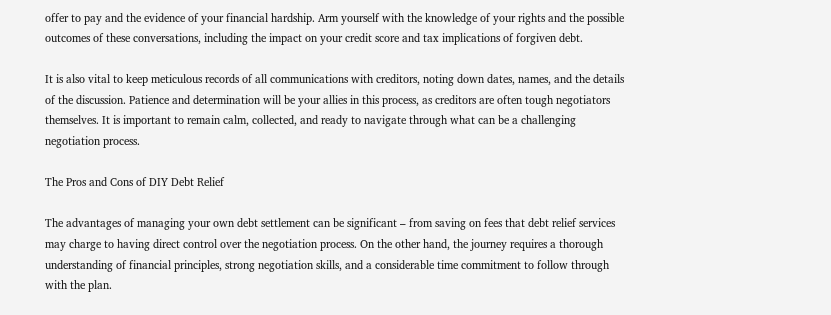offer to pay and the evidence of your financial hardship. Arm yourself with the knowledge of your rights and the possible outcomes of these conversations, including the impact on your credit score and tax implications of forgiven debt.

It is also vital to keep meticulous records of all communications with creditors, noting down dates, names, and the details of the discussion. Patience and determination will be your allies in this process, as creditors are often tough negotiators themselves. It is important to remain calm, collected, and ready to navigate through what can be a challenging negotiation process.

The Pros and Cons of DIY Debt Relief

The advantages of managing your own debt settlement can be significant – from saving on fees that debt relief services may charge to having direct control over the negotiation process. On the other hand, the journey requires a thorough understanding of financial principles, strong negotiation skills, and a considerable time commitment to follow through with the plan.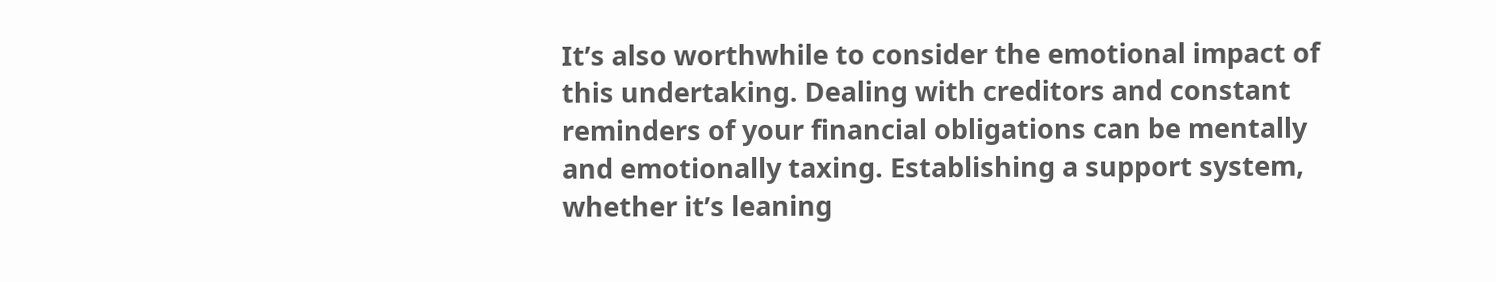It’s also worthwhile to consider the emotional impact of this undertaking. Dealing with creditors and constant reminders of your financial obligations can be mentally and emotionally taxing. Establishing a support system, whether it’s leaning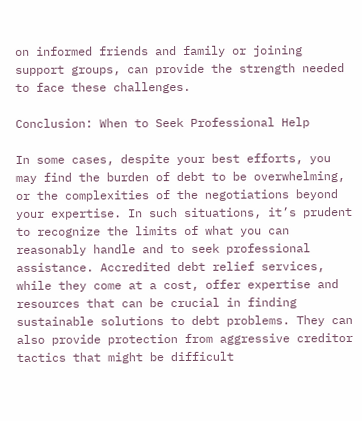on informed friends and family or joining support groups, can provide the strength needed to face these challenges.

Conclusion: When to Seek Professional Help

In some cases, despite your best efforts, you may find the burden of debt to be overwhelming, or the complexities of the negotiations beyond your expertise. In such situations, it’s prudent to recognize the limits of what you can reasonably handle and to seek professional assistance. Accredited debt relief services, while they come at a cost, offer expertise and resources that can be crucial in finding sustainable solutions to debt problems. They can also provide protection from aggressive creditor tactics that might be difficult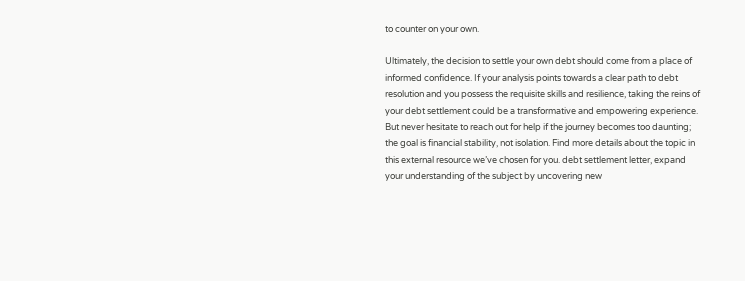to counter on your own.

Ultimately, the decision to settle your own debt should come from a place of informed confidence. If your analysis points towards a clear path to debt resolution and you possess the requisite skills and resilience, taking the reins of your debt settlement could be a transformative and empowering experience. But never hesitate to reach out for help if the journey becomes too daunting; the goal is financial stability, not isolation. Find more details about the topic in this external resource we’ve chosen for you. debt settlement letter, expand your understanding of the subject by uncovering new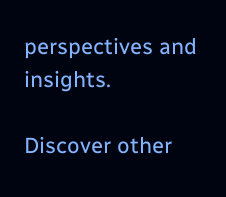perspectives and insights.

Discover other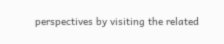perspectives by visiting the related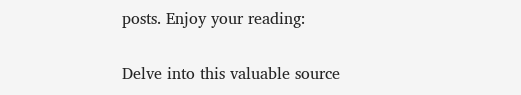posts. Enjoy your reading:

Delve into this valuable source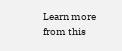Learn more from this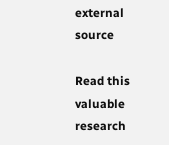external source

Read this valuable research